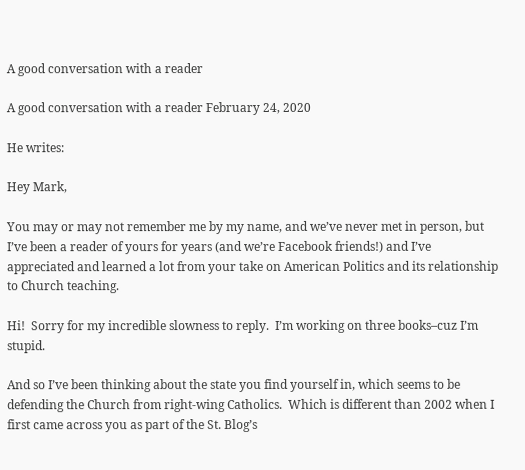A good conversation with a reader

A good conversation with a reader February 24, 2020

He writes:

Hey Mark,

You may or may not remember me by my name, and we’ve never met in person, but I’ve been a reader of yours for years (and we’re Facebook friends!) and I’ve appreciated and learned a lot from your take on American Politics and its relationship to Church teaching.

Hi!  Sorry for my incredible slowness to reply.  I’m working on three books–cuz I’m stupid.

And so I’ve been thinking about the state you find yourself in, which seems to be defending the Church from right-wing Catholics.  Which is different than 2002 when I first came across you as part of the St. Blog’s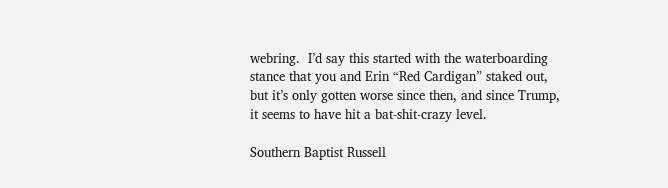webring.  I’d say this started with the waterboarding stance that you and Erin “Red Cardigan” staked out, but it’s only gotten worse since then, and since Trump, it seems to have hit a bat-shit-crazy level.

Southern Baptist Russell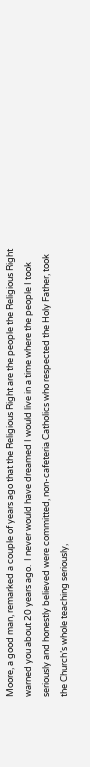Moore, a good man, remarked a couple of years ago that the Religious Right are the people the Religious Right warned you about 20 years ago.  I never would have dreamed I would live in a time where the people I took seriously and honestly believed were committed, non-cafeteria Catholics who respected the Holy Father, took the Church’s whole teaching seriously,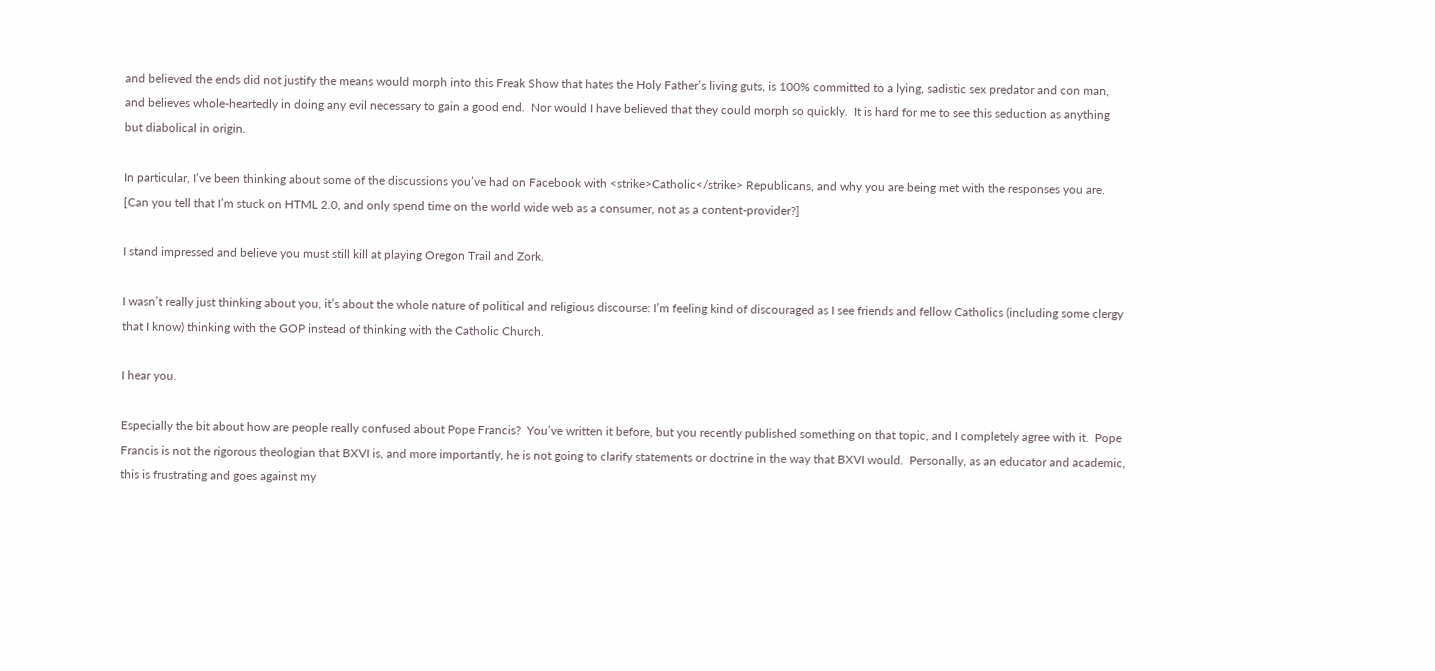and believed the ends did not justify the means would morph into this Freak Show that hates the Holy Father’s living guts, is 100% committed to a lying, sadistic sex predator and con man, and believes whole-heartedly in doing any evil necessary to gain a good end.  Nor would I have believed that they could morph so quickly.  It is hard for me to see this seduction as anything but diabolical in origin.

In particular, I’ve been thinking about some of the discussions you’ve had on Facebook with <strike>Catholic</strike> Republicans, and why you are being met with the responses you are.  [Can you tell that I’m stuck on HTML 2.0, and only spend time on the world wide web as a consumer, not as a content-provider?]

I stand impressed and believe you must still kill at playing Oregon Trail and Zork.

I wasn’t really just thinking about you, it’s about the whole nature of political and religious discourse: I’m feeling kind of discouraged as I see friends and fellow Catholics (including some clergy that I know) thinking with the GOP instead of thinking with the Catholic Church.

I hear you.

Especially the bit about how are people really confused about Pope Francis?  You’ve written it before, but you recently published something on that topic, and I completely agree with it.  Pope Francis is not the rigorous theologian that BXVI is, and more importantly, he is not going to clarify statements or doctrine in the way that BXVI would.  Personally, as an educator and academic, this is frustrating and goes against my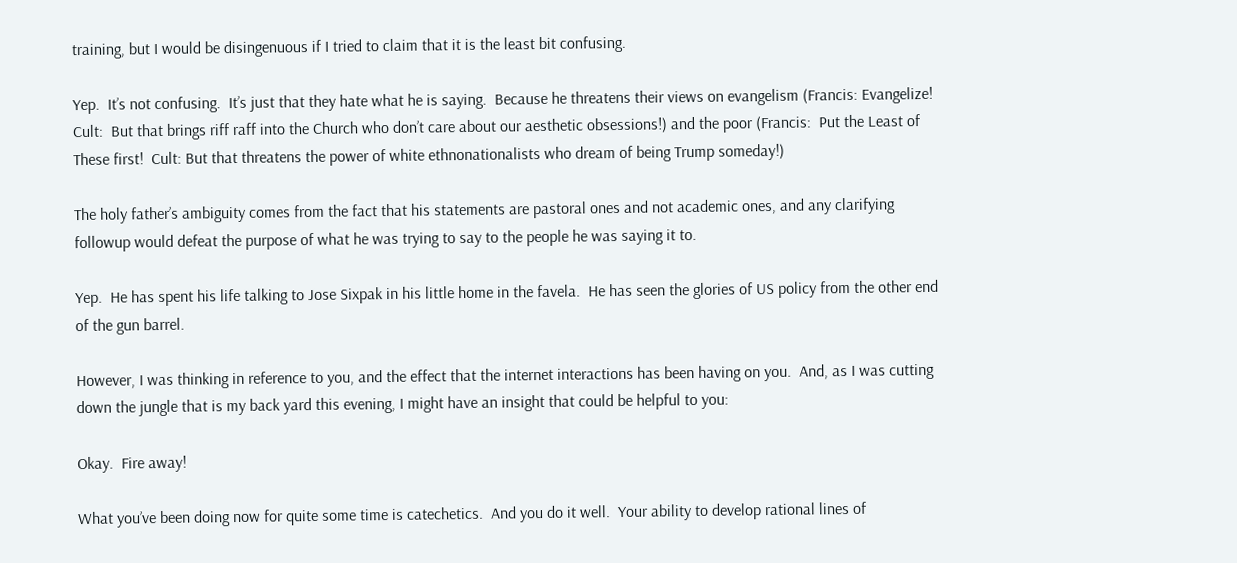training, but I would be disingenuous if I tried to claim that it is the least bit confusing.

Yep.  It’s not confusing.  It’s just that they hate what he is saying.  Because he threatens their views on evangelism (Francis: Evangelize! Cult:  But that brings riff raff into the Church who don’t care about our aesthetic obsessions!) and the poor (Francis:  Put the Least of These first!  Cult: But that threatens the power of white ethnonationalists who dream of being Trump someday!)

The holy father’s ambiguity comes from the fact that his statements are pastoral ones and not academic ones, and any clarifying followup would defeat the purpose of what he was trying to say to the people he was saying it to.

Yep.  He has spent his life talking to Jose Sixpak in his little home in the favela.  He has seen the glories of US policy from the other end of the gun barrel.

However, I was thinking in reference to you, and the effect that the internet interactions has been having on you.  And, as I was cutting down the jungle that is my back yard this evening, I might have an insight that could be helpful to you:

Okay.  Fire away!

What you’ve been doing now for quite some time is catechetics.  And you do it well.  Your ability to develop rational lines of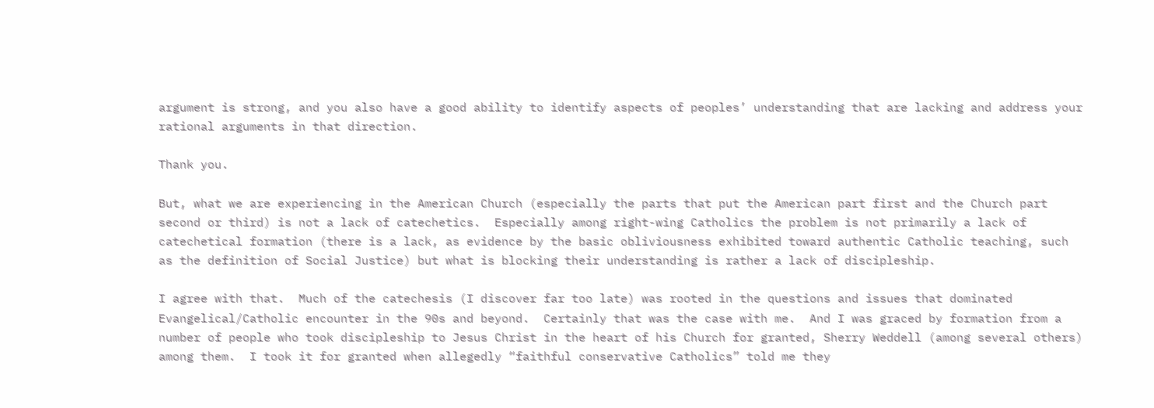argument is strong, and you also have a good ability to identify aspects of peoples’ understanding that are lacking and address your rational arguments in that direction.

Thank you.

But, what we are experiencing in the American Church (especially the parts that put the American part first and the Church part second or third) is not a lack of catechetics.  Especially among right-wing Catholics the problem is not primarily a lack of catechetical formation (there is a lack, as evidence by the basic obliviousness exhibited toward authentic Catholic teaching, such as the definition of Social Justice) but what is blocking their understanding is rather a lack of discipleship.

I agree with that.  Much of the catechesis (I discover far too late) was rooted in the questions and issues that dominated Evangelical/Catholic encounter in the 90s and beyond.  Certainly that was the case with me.  And I was graced by formation from a number of people who took discipleship to Jesus Christ in the heart of his Church for granted, Sherry Weddell (among several others) among them.  I took it for granted when allegedly “faithful conservative Catholics” told me they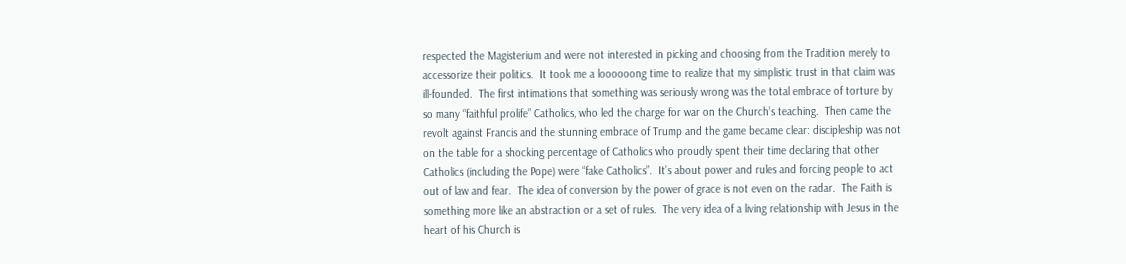respected the Magisterium and were not interested in picking and choosing from the Tradition merely to accessorize their politics.  It took me a loooooong time to realize that my simplistic trust in that claim was ill-founded.  The first intimations that something was seriously wrong was the total embrace of torture by so many “faithful prolife” Catholics, who led the charge for war on the Church’s teaching.  Then came the revolt against Francis and the stunning embrace of Trump and the game became clear: discipleship was not on the table for a shocking percentage of Catholics who proudly spent their time declaring that other Catholics (including the Pope) were “fake Catholics”.  It’s about power and rules and forcing people to act out of law and fear.  The idea of conversion by the power of grace is not even on the radar.  The Faith is something more like an abstraction or a set of rules.  The very idea of a living relationship with Jesus in the heart of his Church is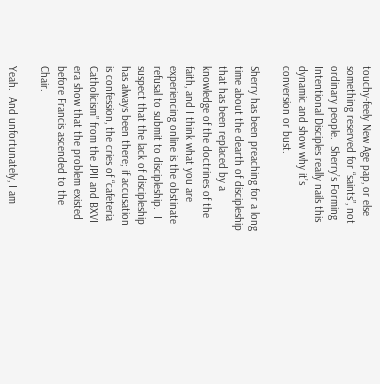touchy-feely New Age pap, or else something reserved for “saints”, not ordinary people.  Sherry’s Forming Intentional Disciples really nails this dynamic and show why it’s conversion or bust.

Sherry has been preaching for a long time about the dearth of discipleship that has been replaced by a knowledge of the doctrines of the faith, and I think what you are experiencing online is the obstinate refusal to submit to discipleship.  I suspect that the lack of discipleship has always been there; if accusation is confession, the cries of “cafeteria Catholicism” from the JPII and BXVI era show that the problem existed before Francis ascended to the Chair.

Yeah.  And unfortunately, I am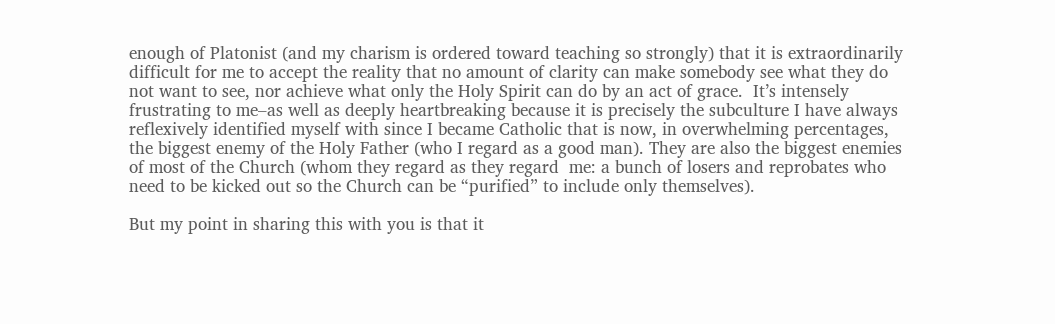enough of Platonist (and my charism is ordered toward teaching so strongly) that it is extraordinarily difficult for me to accept the reality that no amount of clarity can make somebody see what they do not want to see, nor achieve what only the Holy Spirit can do by an act of grace.  It’s intensely frustrating to me–as well as deeply heartbreaking because it is precisely the subculture I have always reflexively identified myself with since I became Catholic that is now, in overwhelming percentages, the biggest enemy of the Holy Father (who I regard as a good man). They are also the biggest enemies of most of the Church (whom they regard as they regard  me: a bunch of losers and reprobates who need to be kicked out so the Church can be “purified” to include only themselves).

But my point in sharing this with you is that it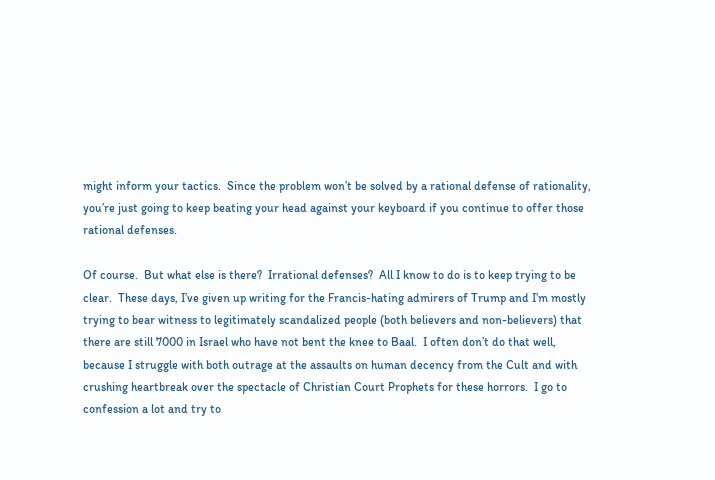might inform your tactics.  Since the problem won’t be solved by a rational defense of rationality, you’re just going to keep beating your head against your keyboard if you continue to offer those rational defenses.

Of course.  But what else is there?  Irrational defenses?  All I know to do is to keep trying to be clear.  These days, I’ve given up writing for the Francis-hating admirers of Trump and I’m mostly trying to bear witness to legitimately scandalized people (both believers and non-believers) that there are still 7000 in Israel who have not bent the knee to Baal.  I often don’t do that well, because I struggle with both outrage at the assaults on human decency from the Cult and with crushing heartbreak over the spectacle of Christian Court Prophets for these horrors.  I go to confession a lot and try to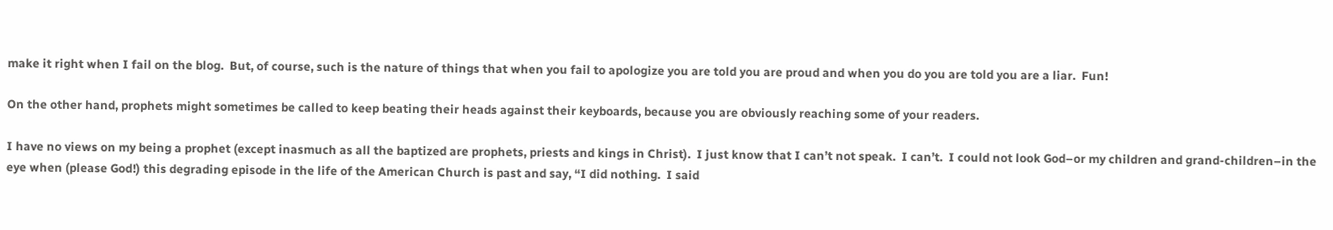make it right when I fail on the blog.  But, of course, such is the nature of things that when you fail to apologize you are told you are proud and when you do you are told you are a liar.  Fun!

On the other hand, prophets might sometimes be called to keep beating their heads against their keyboards, because you are obviously reaching some of your readers.

I have no views on my being a prophet (except inasmuch as all the baptized are prophets, priests and kings in Christ).  I just know that I can’t not speak.  I can’t.  I could not look God–or my children and grand-children–in the eye when (please God!) this degrading episode in the life of the American Church is past and say, “I did nothing.  I said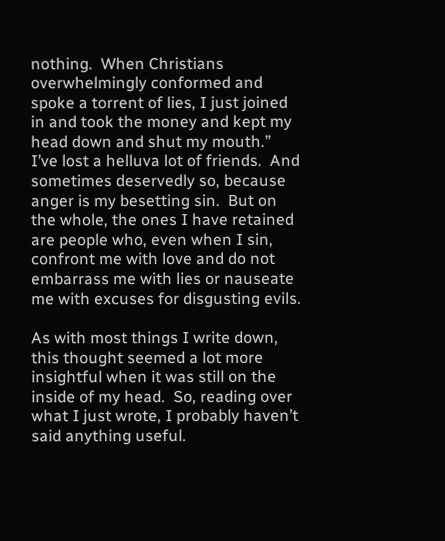nothing.  When Christians overwhelmingly conformed and spoke a torrent of lies, I just joined in and took the money and kept my head down and shut my mouth.”  I’ve lost a helluva lot of friends.  And sometimes deservedly so, because anger is my besetting sin.  But on the whole, the ones I have retained are people who, even when I sin, confront me with love and do not embarrass me with lies or nauseate me with excuses for disgusting evils.

As with most things I write down, this thought seemed a lot more insightful when it was still on the inside of my head.  So, reading over what I just wrote, I probably haven’t said anything useful.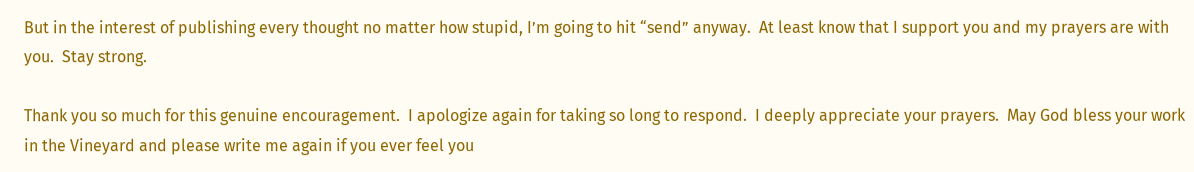But in the interest of publishing every thought no matter how stupid, I’m going to hit “send” anyway.  At least know that I support you and my prayers are with you.  Stay strong.

Thank you so much for this genuine encouragement.  I apologize again for taking so long to respond.  I deeply appreciate your prayers.  May God bless your work in the Vineyard and please write me again if you ever feel you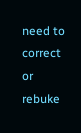need to correct or rebuke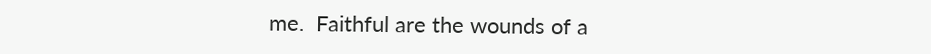me.  Faithful are the wounds of a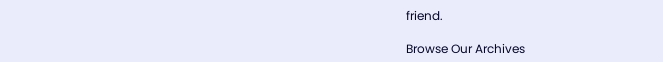friend.

Browse Our Archives